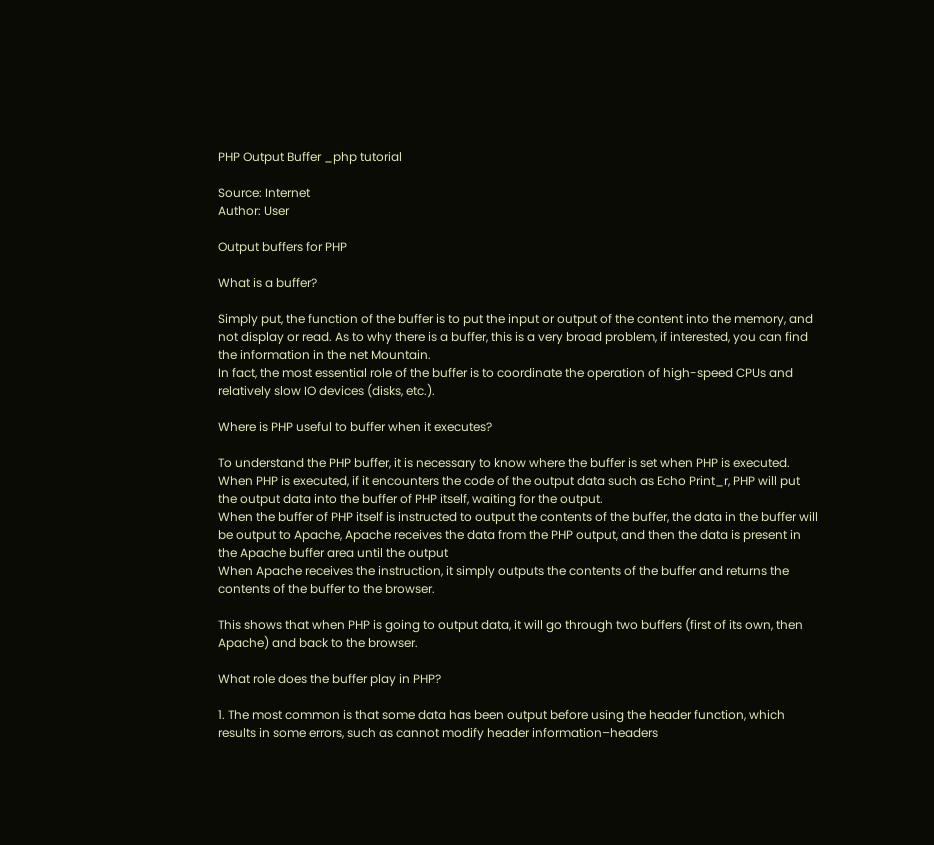PHP Output Buffer _php tutorial

Source: Internet
Author: User

Output buffers for PHP

What is a buffer?

Simply put, the function of the buffer is to put the input or output of the content into the memory, and not display or read. As to why there is a buffer, this is a very broad problem, if interested, you can find the information in the net Mountain.
In fact, the most essential role of the buffer is to coordinate the operation of high-speed CPUs and relatively slow IO devices (disks, etc.).

Where is PHP useful to buffer when it executes?

To understand the PHP buffer, it is necessary to know where the buffer is set when PHP is executed.
When PHP is executed, if it encounters the code of the output data such as Echo Print_r, PHP will put the output data into the buffer of PHP itself, waiting for the output.
When the buffer of PHP itself is instructed to output the contents of the buffer, the data in the buffer will be output to Apache, Apache receives the data from the PHP output, and then the data is present in the Apache buffer area until the output
When Apache receives the instruction, it simply outputs the contents of the buffer and returns the contents of the buffer to the browser.

This shows that when PHP is going to output data, it will go through two buffers (first of its own, then Apache) and back to the browser.

What role does the buffer play in PHP?

1. The most common is that some data has been output before using the header function, which results in some errors, such as cannot modify header information–headers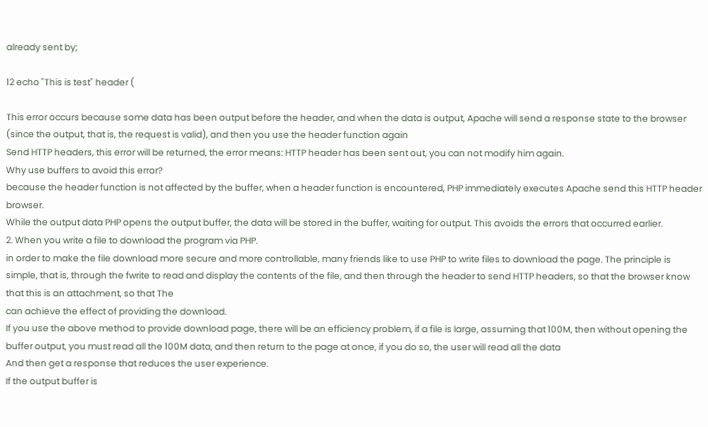already sent by;

12 echo "This is test" header (

This error occurs because some data has been output before the header, and when the data is output, Apache will send a response state to the browser (since the output, that is, the request is valid), and then you use the header function again
Send HTTP headers, this error will be returned, the error means: HTTP header has been sent out, you can not modify him again.
Why use buffers to avoid this error?
because the header function is not affected by the buffer, when a header function is encountered, PHP immediately executes Apache send this HTTP header browser.
While the output data PHP opens the output buffer, the data will be stored in the buffer, waiting for output. This avoids the errors that occurred earlier.
2. When you write a file to download the program via PHP.
in order to make the file download more secure and more controllable, many friends like to use PHP to write files to download the page. The principle is simple, that is, through the fwrite to read and display the contents of the file, and then through the header to send HTTP headers, so that the browser know that this is an attachment, so that The
can achieve the effect of providing the download.
If you use the above method to provide download page, there will be an efficiency problem, if a file is large, assuming that 100M, then without opening the buffer output, you must read all the 100M data, and then return to the page at once, if you do so, the user will read all the data
And then get a response that reduces the user experience.
If the output buffer is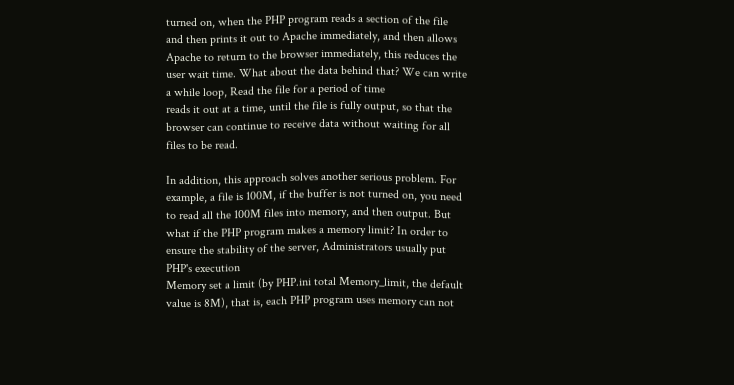turned on, when the PHP program reads a section of the file and then prints it out to Apache immediately, and then allows Apache to return to the browser immediately, this reduces the user wait time. What about the data behind that? We can write a while loop, Read the file for a period of time
reads it out at a time, until the file is fully output, so that the browser can continue to receive data without waiting for all files to be read.

In addition, this approach solves another serious problem. For example, a file is 100M, if the buffer is not turned on, you need to read all the 100M files into memory, and then output. But what if the PHP program makes a memory limit? In order to ensure the stability of the server, Administrators usually put PHP's execution
Memory set a limit (by PHP.ini total Memory_limit, the default value is 8M), that is, each PHP program uses memory can not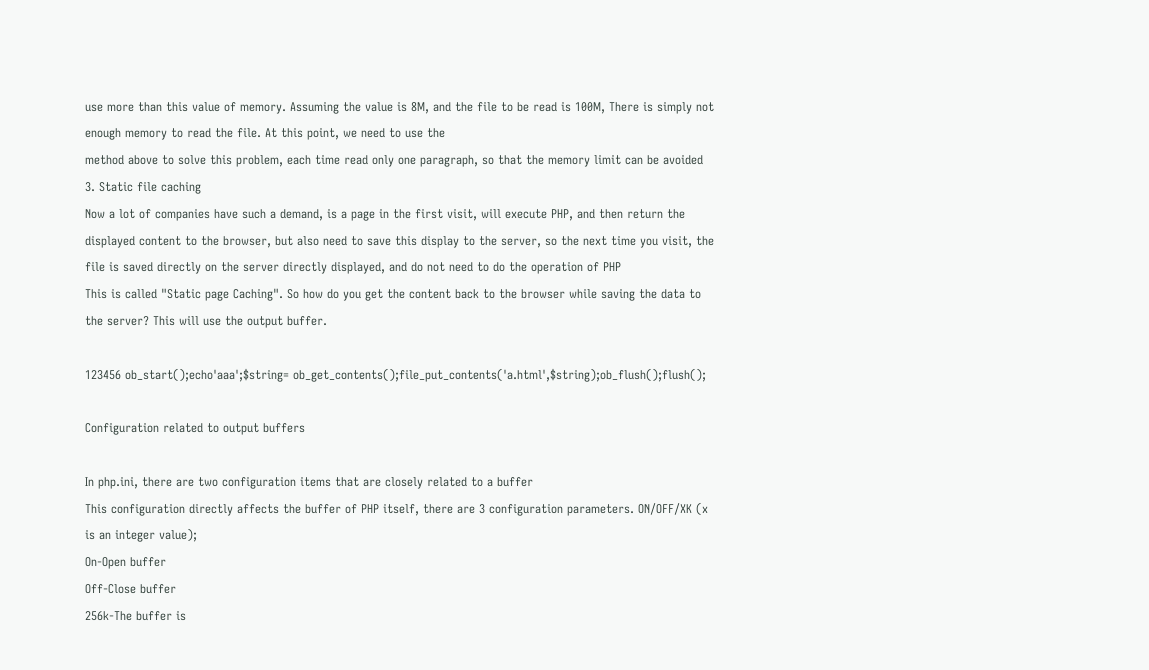use more than this value of memory. Assuming the value is 8M, and the file to be read is 100M, There is simply not enough memory to read the file. At this point, we need to use the
method above to solve this problem, each time read only one paragraph, so that the memory limit can be avoided
3. Static file caching
Now a lot of companies have such a demand, is a page in the first visit, will execute PHP, and then return the displayed content to the browser, but also need to save this display to the server, so the next time you visit, the file is saved directly on the server directly displayed, and do not need to do the operation of PHP
This is called "Static page Caching". So how do you get the content back to the browser while saving the data to the server? This will use the output buffer.

123456 ob_start();echo'aaa';$string= ob_get_contents();file_put_contents('a.html',$string);ob_flush();flush();

Configuration related to output buffers

In php.ini, there are two configuration items that are closely related to a buffer
This configuration directly affects the buffer of PHP itself, there are 3 configuration parameters. ON/OFF/XK (x is an integer value);
On-Open buffer
Off-Close buffer
256k-The buffer is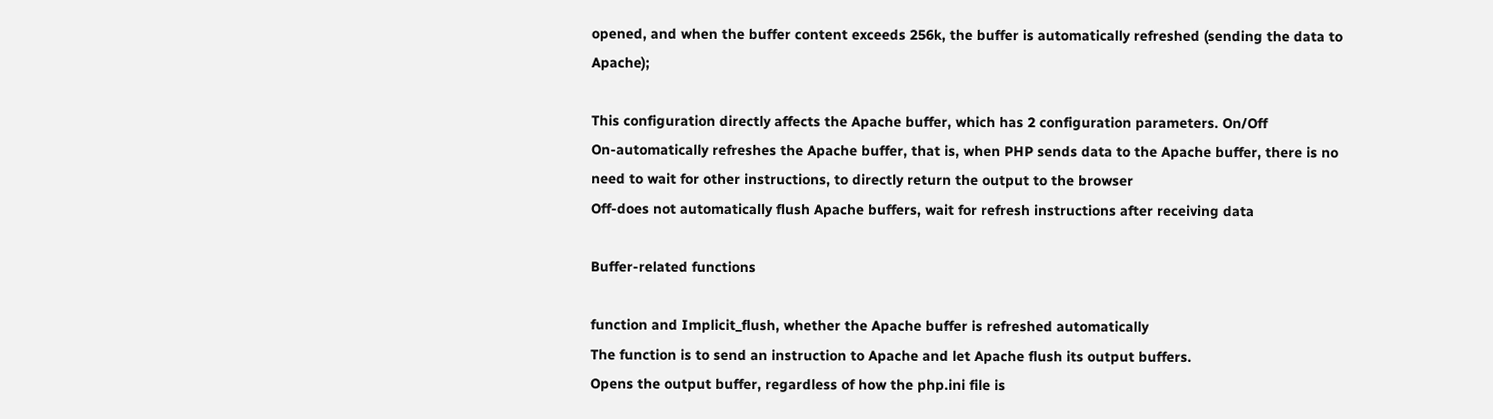opened, and when the buffer content exceeds 256k, the buffer is automatically refreshed (sending the data to Apache);

This configuration directly affects the Apache buffer, which has 2 configuration parameters. On/Off
On-automatically refreshes the Apache buffer, that is, when PHP sends data to the Apache buffer, there is no need to wait for other instructions, to directly return the output to the browser
Off-does not automatically flush Apache buffers, wait for refresh instructions after receiving data

Buffer-related functions

function and Implicit_flush, whether the Apache buffer is refreshed automatically
The function is to send an instruction to Apache and let Apache flush its output buffers.
Opens the output buffer, regardless of how the php.ini file is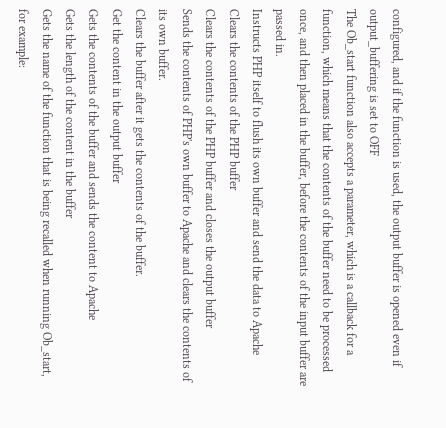configured, and if the function is used, the output buffer is opened even if output_buffering is set to OFF
The Ob_start function also accepts a parameter, which is a callback for a function, which means that the contents of the buffer need to be processed once, and then placed in the buffer, before the contents of the input buffer are passed in.
Instructs PHP itself to flush its own buffer and send the data to Apache
Clears the contents of the PHP buffer
Clears the contents of the PHP buffer and closes the output buffer
Sends the contents of PHP's own buffer to Apache and clears the contents of its own buffer.
Clears the buffer after it gets the contents of the buffer.
Get the content in the output buffer
Gets the contents of the buffer and sends the content to Apache
Gets the length of the content in the buffer
Gets the name of the function that is being recalled when running Ob_start, for example: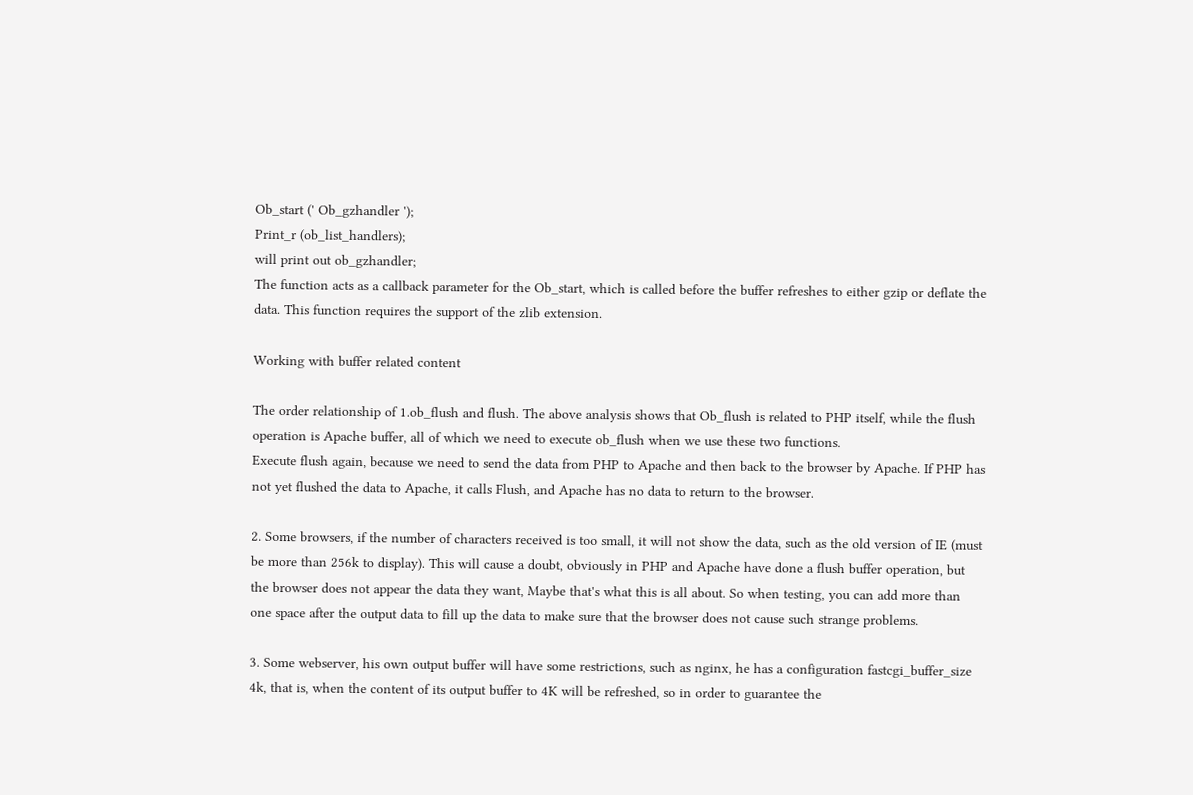Ob_start (' Ob_gzhandler ');
Print_r (ob_list_handlers);
will print out ob_gzhandler;
The function acts as a callback parameter for the Ob_start, which is called before the buffer refreshes to either gzip or deflate the data. This function requires the support of the zlib extension.

Working with buffer related content

The order relationship of 1.ob_flush and flush. The above analysis shows that Ob_flush is related to PHP itself, while the flush operation is Apache buffer, all of which we need to execute ob_flush when we use these two functions.
Execute flush again, because we need to send the data from PHP to Apache and then back to the browser by Apache. If PHP has not yet flushed the data to Apache, it calls Flush, and Apache has no data to return to the browser.

2. Some browsers, if the number of characters received is too small, it will not show the data, such as the old version of IE (must be more than 256k to display). This will cause a doubt, obviously in PHP and Apache have done a flush buffer operation, but the browser does not appear the data they want, Maybe that's what this is all about. So when testing, you can add more than one space after the output data to fill up the data to make sure that the browser does not cause such strange problems.

3. Some webserver, his own output buffer will have some restrictions, such as nginx, he has a configuration fastcgi_buffer_size 4k, that is, when the content of its output buffer to 4K will be refreshed, so in order to guarantee the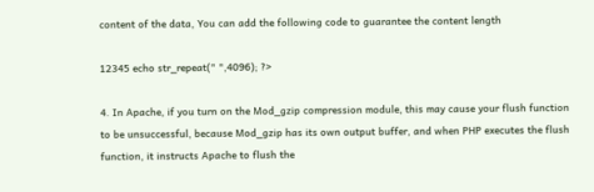content of the data, You can add the following code to guarantee the content length

12345 echo str_repeat(" ",4096); ?>

4. In Apache, if you turn on the Mod_gzip compression module, this may cause your flush function to be unsuccessful, because Mod_gzip has its own output buffer, and when PHP executes the flush function, it instructs Apache to flush the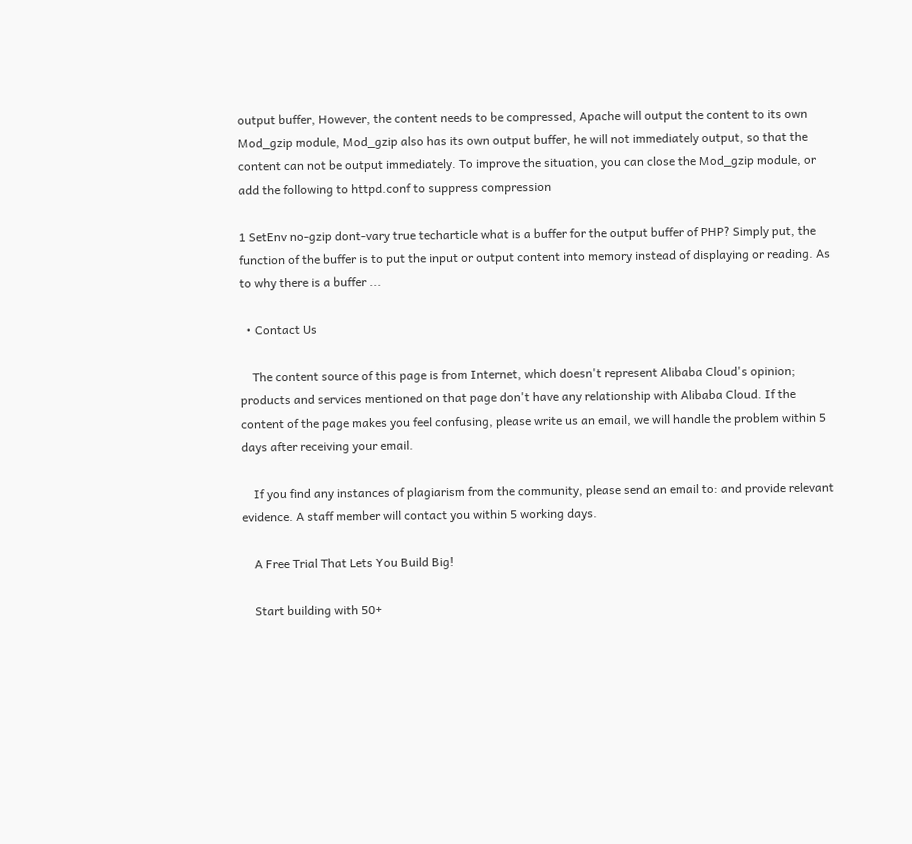output buffer, However, the content needs to be compressed, Apache will output the content to its own Mod_gzip module, Mod_gzip also has its own output buffer, he will not immediately output, so that the content can not be output immediately. To improve the situation, you can close the Mod_gzip module, or add the following to httpd.conf to suppress compression

1 SetEnv no-gzip dont-vary true techarticle what is a buffer for the output buffer of PHP? Simply put, the function of the buffer is to put the input or output content into memory instead of displaying or reading. As to why there is a buffer ...

  • Contact Us

    The content source of this page is from Internet, which doesn't represent Alibaba Cloud's opinion; products and services mentioned on that page don't have any relationship with Alibaba Cloud. If the content of the page makes you feel confusing, please write us an email, we will handle the problem within 5 days after receiving your email.

    If you find any instances of plagiarism from the community, please send an email to: and provide relevant evidence. A staff member will contact you within 5 working days.

    A Free Trial That Lets You Build Big!

    Start building with 50+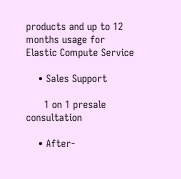products and up to 12 months usage for Elastic Compute Service

    • Sales Support

      1 on 1 presale consultation

    • After-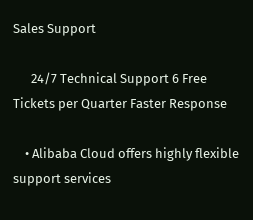Sales Support

      24/7 Technical Support 6 Free Tickets per Quarter Faster Response

    • Alibaba Cloud offers highly flexible support services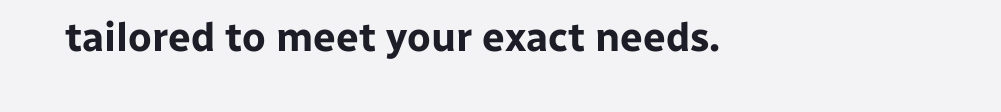tailored to meet your exact needs.